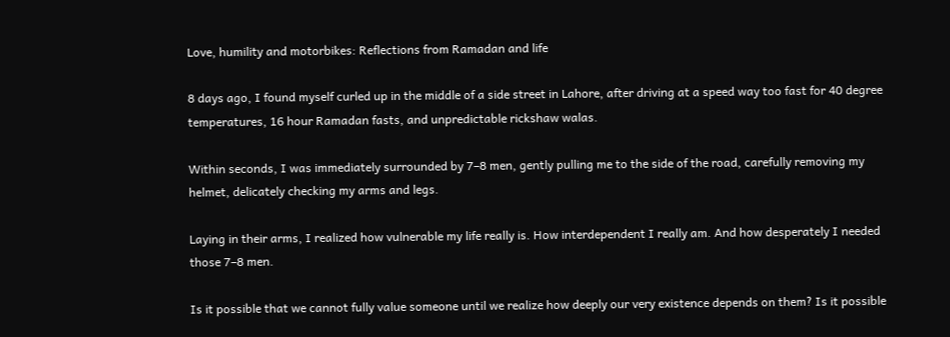Love, humility and motorbikes: Reflections from Ramadan and life

8 days ago, I found myself curled up in the middle of a side street in Lahore, after driving at a speed way too fast for 40 degree temperatures, 16 hour Ramadan fasts, and unpredictable rickshaw walas.

Within seconds, I was immediately surrounded by 7–8 men, gently pulling me to the side of the road, carefully removing my helmet, delicately checking my arms and legs.

Laying in their arms, I realized how vulnerable my life really is. How interdependent I really am. And how desperately I needed those 7–8 men.

Is it possible that we cannot fully value someone until we realize how deeply our very existence depends on them? Is it possible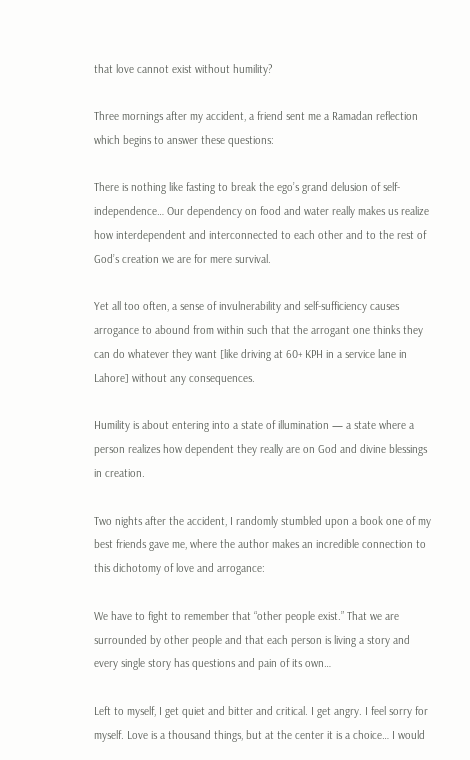that love cannot exist without humility?

Three mornings after my accident, a friend sent me a Ramadan reflection which begins to answer these questions:

There is nothing like fasting to break the ego’s grand delusion of self-independence… Our dependency on food and water really makes us realize how interdependent and interconnected to each other and to the rest of God’s creation we are for mere survival.

Yet all too often, a sense of invulnerability and self-sufficiency causes arrogance to abound from within such that the arrogant one thinks they can do whatever they want [like driving at 60+ KPH in a service lane in Lahore] without any consequences.

Humility is about entering into a state of illumination — a state where a person realizes how dependent they really are on God and divine blessings in creation.

Two nights after the accident, I randomly stumbled upon a book one of my best friends gave me, where the author makes an incredible connection to this dichotomy of love and arrogance:

We have to fight to remember that “other people exist.” That we are surrounded by other people and that each person is living a story and every single story has questions and pain of its own…

Left to myself, I get quiet and bitter and critical. I get angry. I feel sorry for myself. Love is a thousand things, but at the center it is a choice… I would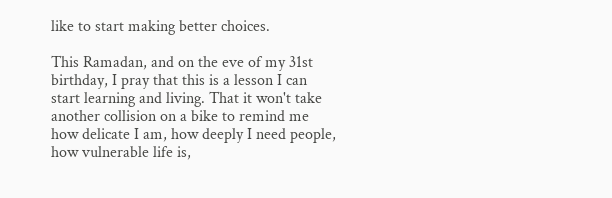like to start making better choices.

This Ramadan, and on the eve of my 31st birthday, I pray that this is a lesson I can start learning and living. That it won't take another collision on a bike to remind me how delicate I am, how deeply I need people, how vulnerable life is,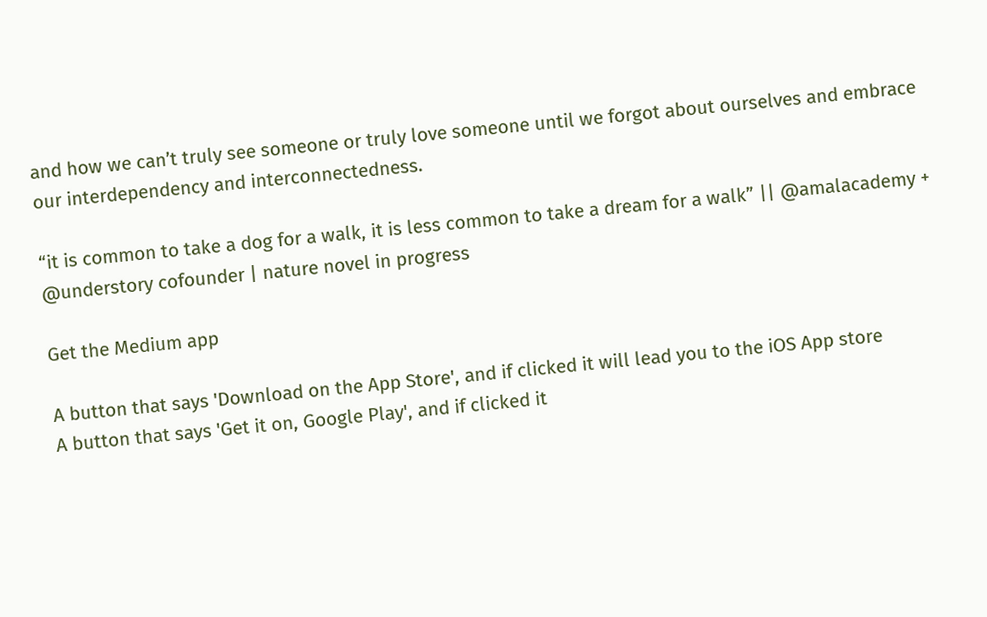and how we can’t truly see someone or truly love someone until we forgot about ourselves and embrace our interdependency and interconnectedness.

“it is common to take a dog for a walk, it is less common to take a dream for a walk” || @amalacademy + @understory cofounder | nature novel in progress

Get the Medium app

A button that says 'Download on the App Store', and if clicked it will lead you to the iOS App store
A button that says 'Get it on, Google Play', and if clicked it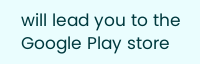will lead you to the Google Play store